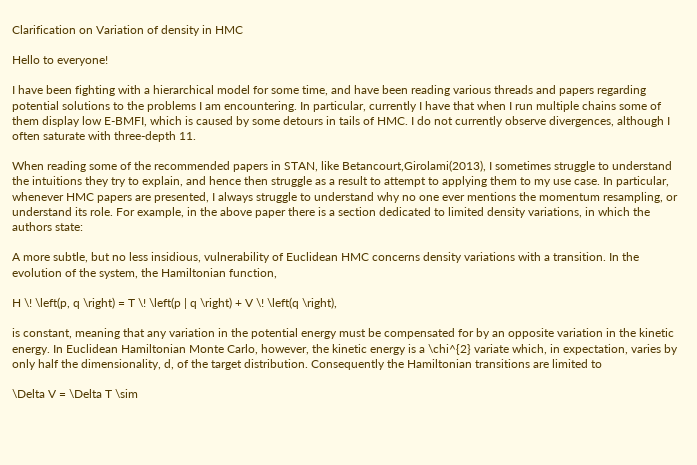Clarification on Variation of density in HMC

Hello to everyone!

I have been fighting with a hierarchical model for some time, and have been reading various threads and papers regarding potential solutions to the problems I am encountering. In particular, currently I have that when I run multiple chains some of them display low E-BMFI, which is caused by some detours in tails of HMC. I do not currently observe divergences, although I often saturate with three-depth 11.

When reading some of the recommended papers in STAN, like Betancourt,Girolami(2013), I sometimes struggle to understand the intuitions they try to explain, and hence then struggle as a result to attempt to applying them to my use case. In particular, whenever HMC papers are presented, I always struggle to understand why no one ever mentions the momentum resampling, or understand its role. For example, in the above paper there is a section dedicated to limited density variations, in which the authors state:

A more subtle, but no less insidious, vulnerability of Euclidean HMC concerns density variations with a transition. In the evolution of the system, the Hamiltonian function,

H \! \left(p, q \right) = T \! \left(p | q \right) + V \! \left(q \right),

is constant, meaning that any variation in the potential energy must be compensated for by an opposite variation in the kinetic energy. In Euclidean Hamiltonian Monte Carlo, however, the kinetic energy is a \chi^{2} variate which, in expectation, varies by only half the dimensionality, d, of the target distribution. Consequently the Hamiltonian transitions are limited to

\Delta V = \Delta T \sim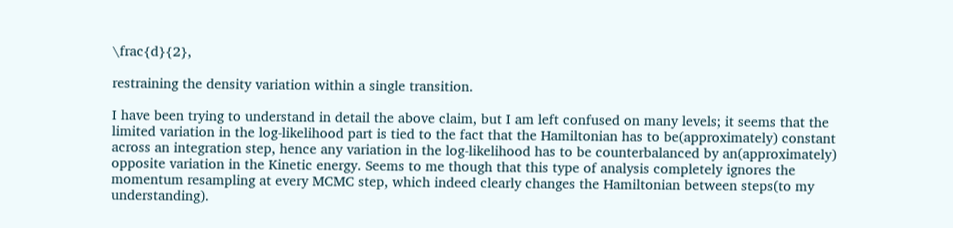\frac{d}{2},

restraining the density variation within a single transition.

I have been trying to understand in detail the above claim, but I am left confused on many levels; it seems that the limited variation in the log-likelihood part is tied to the fact that the Hamiltonian has to be(approximately) constant across an integration step, hence any variation in the log-likelihood has to be counterbalanced by an(approximately) opposite variation in the Kinetic energy. Seems to me though that this type of analysis completely ignores the momentum resampling at every MCMC step, which indeed clearly changes the Hamiltonian between steps(to my understanding).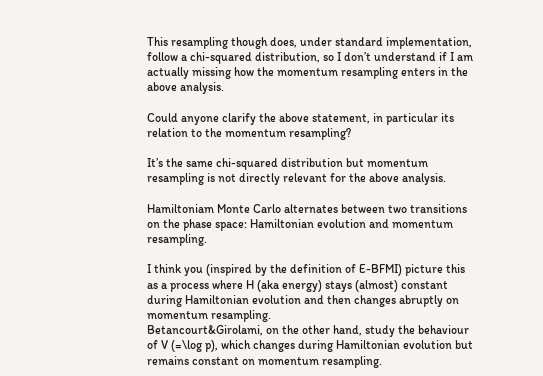This resampling though does, under standard implementation, follow a chi-squared distribution, so I don’t understand if I am actually missing how the momentum resampling enters in the above analysis.

Could anyone clarify the above statement, in particular its relation to the momentum resampling?

It’s the same chi-squared distribution but momentum resampling is not directly relevant for the above analysis.

Hamiltoniam Monte Carlo alternates between two transitions on the phase space: Hamiltonian evolution and momentum resampling.

I think you (inspired by the definition of E-BFMI) picture this as a process where H (aka energy) stays (almost) constant during Hamiltonian evolution and then changes abruptly on momentum resampling.
Betancourt&Girolami, on the other hand, study the behaviour of V (=\log p), which changes during Hamiltonian evolution but remains constant on momentum resampling.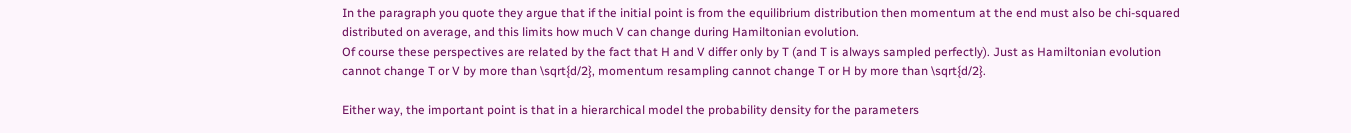In the paragraph you quote they argue that if the initial point is from the equilibrium distribution then momentum at the end must also be chi-squared distributed on average, and this limits how much V can change during Hamiltonian evolution.
Of course these perspectives are related by the fact that H and V differ only by T (and T is always sampled perfectly). Just as Hamiltonian evolution cannot change T or V by more than \sqrt{d/2}, momentum resampling cannot change T or H by more than \sqrt{d/2}.

Either way, the important point is that in a hierarchical model the probability density for the parameters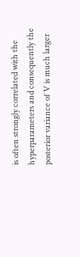is often strongly correlated with the hyperparameters and consequently the posterior variance of V is much larger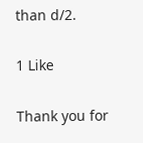than d/2.

1 Like

Thank you for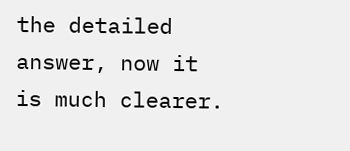the detailed answer, now it is much clearer.